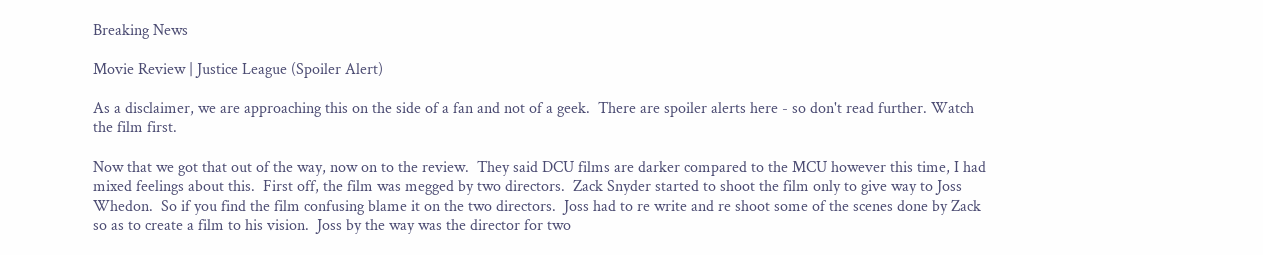Breaking News

Movie Review | Justice League (Spoiler Alert)

As a disclaimer, we are approaching this on the side of a fan and not of a geek.  There are spoiler alerts here - so don't read further. Watch the film first.

Now that we got that out of the way, now on to the review.  They said DCU films are darker compared to the MCU however this time, I had mixed feelings about this.  First off, the film was megged by two directors.  Zack Snyder started to shoot the film only to give way to Joss Whedon.  So if you find the film confusing blame it on the two directors.  Joss had to re write and re shoot some of the scenes done by Zack so as to create a film to his vision.  Joss by the way was the director for two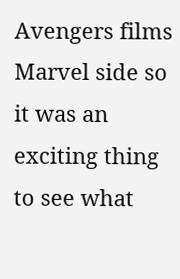Avengers films Marvel side so it was an exciting thing to see what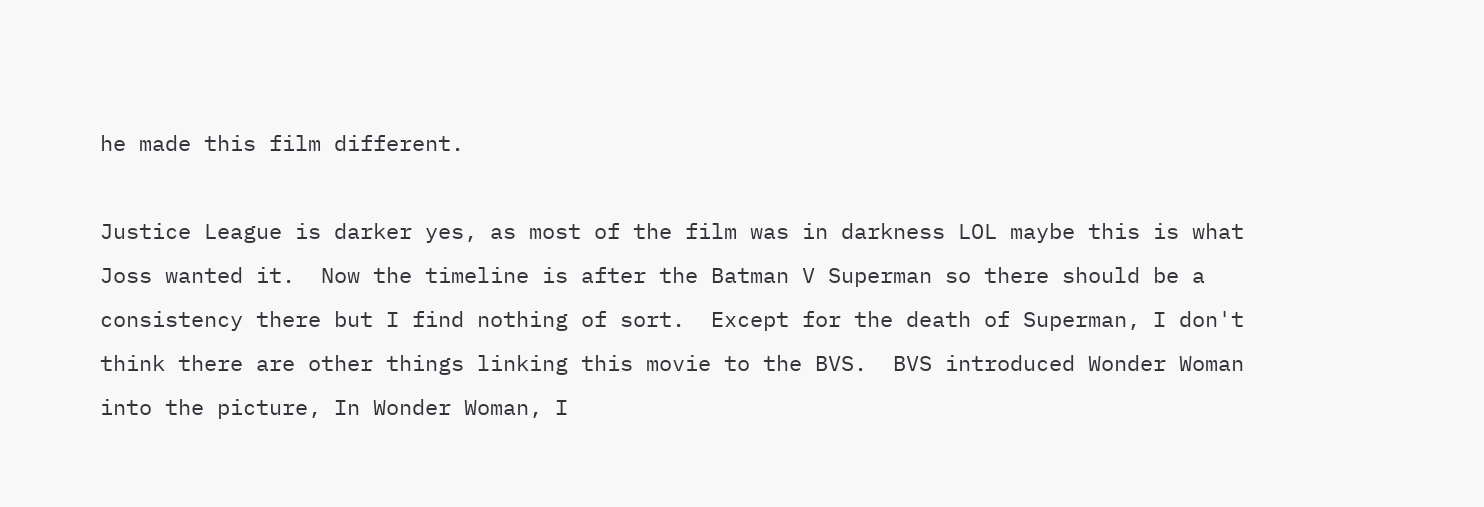he made this film different.

Justice League is darker yes, as most of the film was in darkness LOL maybe this is what Joss wanted it.  Now the timeline is after the Batman V Superman so there should be a consistency there but I find nothing of sort.  Except for the death of Superman, I don't think there are other things linking this movie to the BVS.  BVS introduced Wonder Woman into the picture, In Wonder Woman, I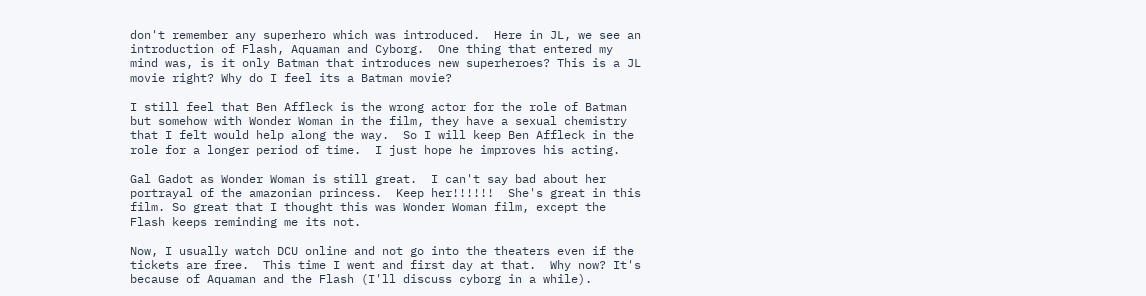don't remember any superhero which was introduced.  Here in JL, we see an introduction of Flash, Aquaman and Cyborg.  One thing that entered my mind was, is it only Batman that introduces new superheroes? This is a JL movie right? Why do I feel its a Batman movie?

I still feel that Ben Affleck is the wrong actor for the role of Batman but somehow with Wonder Woman in the film, they have a sexual chemistry that I felt would help along the way.  So I will keep Ben Affleck in the role for a longer period of time.  I just hope he improves his acting.

Gal Gadot as Wonder Woman is still great.  I can't say bad about her portrayal of the amazonian princess.  Keep her!!!!!!  She's great in this film. So great that I thought this was Wonder Woman film, except the Flash keeps reminding me its not.

Now, I usually watch DCU online and not go into the theaters even if the tickets are free.  This time I went and first day at that.  Why now? It's because of Aquaman and the Flash (I'll discuss cyborg in a while).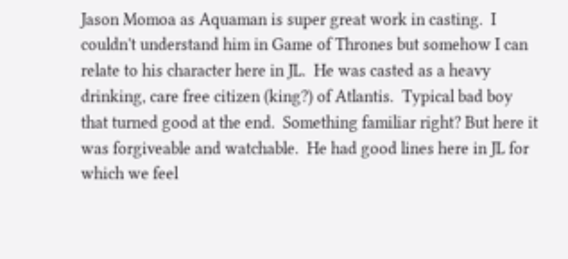Jason Momoa as Aquaman is super great work in casting.  I couldn't understand him in Game of Thrones but somehow I can relate to his character here in JL.  He was casted as a heavy drinking, care free citizen (king?) of Atlantis.  Typical bad boy that turned good at the end.  Something familiar right? But here it was forgiveable and watchable.  He had good lines here in JL for which we feel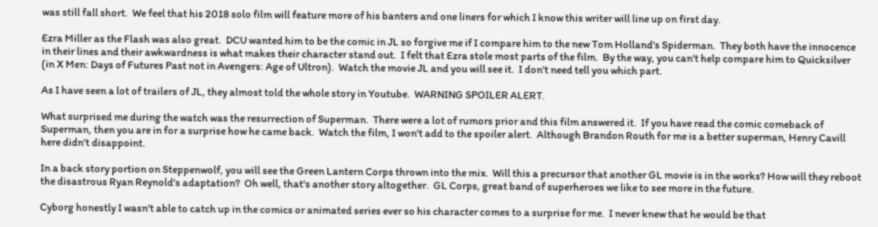was still fall short.  We feel that his 2018 solo film will feature more of his banters and one liners for which I know this writer will line up on first day.

Ezra Miller as the Flash was also great.  DCU wanted him to be the comic in JL so forgive me if I compare him to the new Tom Holland's Spiderman.  They both have the innocence in their lines and their awkwardness is what makes their character stand out.  I felt that Ezra stole most parts of the film.  By the way, you can't help compare him to Quicksilver (in X Men: Days of Futures Past not in Avengers: Age of Ultron).  Watch the movie JL and you will see it.  I don't need tell you which part.

As I have seen a lot of trailers of JL, they almost told the whole story in Youtube.  WARNING SPOILER ALERT.

What surprised me during the watch was the resurrection of Superman.  There were a lot of rumors prior and this film answered it.  If you have read the comic comeback of Superman, then you are in for a surprise how he came back.  Watch the film, I won't add to the spoiler alert.  Although Brandon Routh for me is a better superman, Henry Cavill here didn't disappoint.

In a back story portion on Steppenwolf, you will see the Green Lantern Corps thrown into the mix.  Will this a precursor that another GL movie is in the works? How will they reboot the disastrous Ryan Reynold's adaptation?  Oh well, that's another story altogether.  GL Corps, great band of superheroes we like to see more in the future.

Cyborg honestly I wasn't able to catch up in the comics or animated series ever so his character comes to a surprise for me.  I never knew that he would be that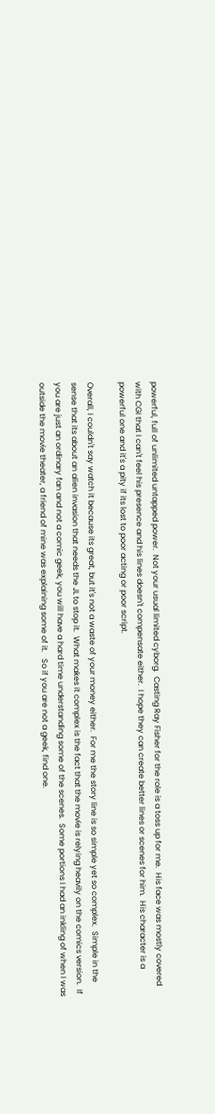powerful, full of unlimited untapped power.  Not your usual limited cyborg.  Casting Ray Fisher for the role is a toss up for me.  His face was mostly covered with CGI that I can't feel his presence and his lines doesn't compensate either.  I hope they can create better lines or scenes for him.  His character is a powerful one and it's a pity if its lost to poor acting or poor script.

Overall, I couldn't say watch it because its great, but it's not a waste of your money either.  For me the story line is so simple yet so complex.  Simple in the sense that its about an alien invasion that needs the JL to stop it.  What makes it complex is the fact that the movie is relying heavily on the comics version.  If you are just an ordinary fan and not a comic geek, you will have a hard time understanding some of the scenes.  Some portions I had an inkling of when I was outside the movie theater, a friend of mine was explaining some of it.   So if you are not a geek, find one.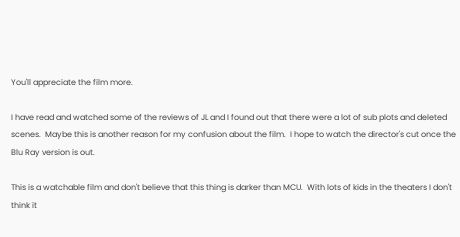You'll appreciate the film more.

I have read and watched some of the reviews of JL and I found out that there were a lot of sub plots and deleted scenes.  Maybe this is another reason for my confusion about the film.  I hope to watch the director's cut once the Blu Ray version is out.

This is a watchable film and don't believe that this thing is darker than MCU.  With lots of kids in the theaters I don't think it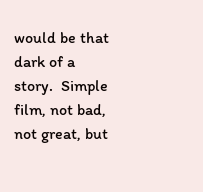would be that dark of a story.  Simple film, not bad, not great, but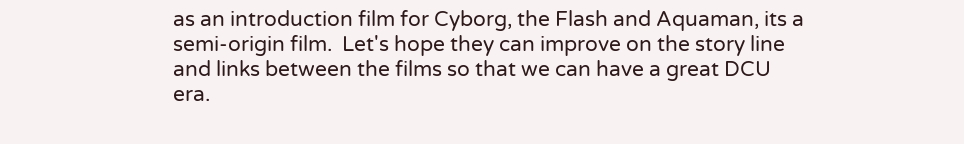as an introduction film for Cyborg, the Flash and Aquaman, its a semi-origin film.  Let's hope they can improve on the story line and links between the films so that we can have a great DCU era.